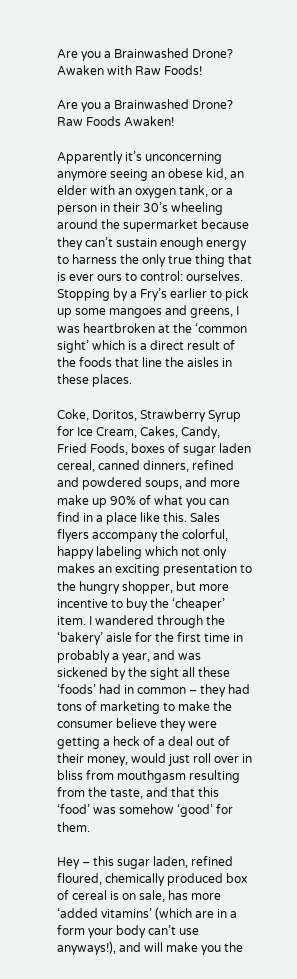Are you a Brainwashed Drone? Awaken with Raw Foods!

Are you a Brainwashed Drone? Raw Foods Awaken!

Apparently it’s unconcerning anymore seeing an obese kid, an elder with an oxygen tank, or a person in their 30’s wheeling around the supermarket because they can’t sustain enough energy to harness the only true thing that is ever ours to control: ourselves. Stopping by a Fry’s earlier to pick up some mangoes and greens, I was heartbroken at the ‘common sight’ which is a direct result of the foods that line the aisles in these places.

Coke, Doritos, Strawberry Syrup for Ice Cream, Cakes, Candy, Fried Foods, boxes of sugar laden cereal, canned dinners, refined and powdered soups, and more make up 90% of what you can find in a place like this. Sales flyers accompany the colorful, happy labeling which not only makes an exciting presentation to the hungry shopper, but more incentive to buy the ‘cheaper’ item. I wandered through the ‘bakery’ aisle for the first time in probably a year, and was sickened by the sight all these ‘foods’ had in common – they had tons of marketing to make the consumer believe they were getting a heck of a deal out of their money, would just roll over in bliss from mouthgasm resulting from the taste, and that this ‘food’ was somehow ‘good’ for them.

Hey – this sugar laden, refined floured, chemically produced box of cereal is on sale, has more ‘added vitamins’ (which are in a form your body can’t use anyways!), and will make you the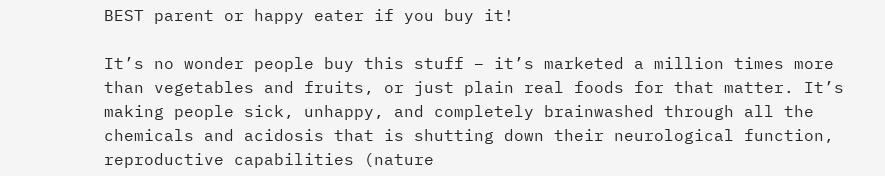BEST parent or happy eater if you buy it!

It’s no wonder people buy this stuff – it’s marketed a million times more than vegetables and fruits, or just plain real foods for that matter. It’s making people sick, unhappy, and completely brainwashed through all the chemicals and acidosis that is shutting down their neurological function, reproductive capabilities (nature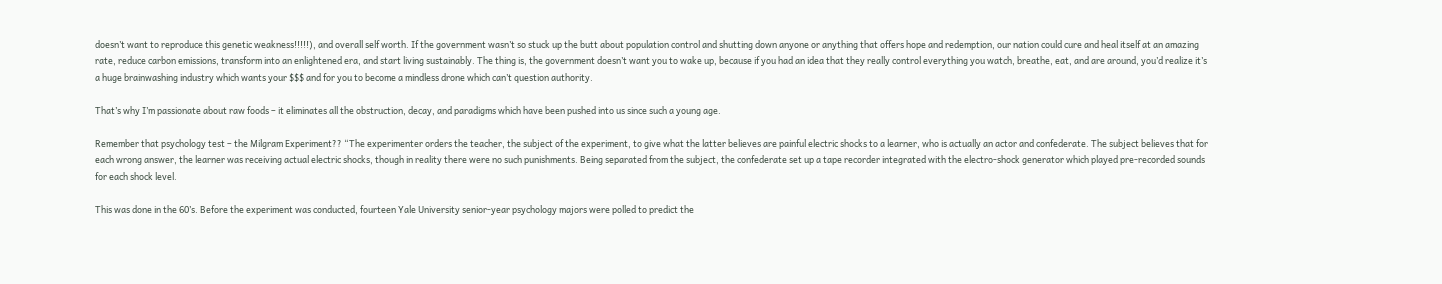doesn’t want to reproduce this genetic weakness!!!!!), and overall self worth. If the government wasn’t so stuck up the butt about population control and shutting down anyone or anything that offers hope and redemption, our nation could cure and heal itself at an amazing rate, reduce carbon emissions, transform into an enlightened era, and start living sustainably. The thing is, the government doesn’t want you to wake up, because if you had an idea that they really control everything you watch, breathe, eat, and are around, you’d realize it’s a huge brainwashing industry which wants your $$$ and for you to become a mindless drone which can’t question authority.

That’s why I’m passionate about raw foods – it eliminates all the obstruction, decay, and paradigms which have been pushed into us since such a young age.

Remember that psychology test – the Milgram Experiment?? “The experimenter orders the teacher, the subject of the experiment, to give what the latter believes are painful electric shocks to a learner, who is actually an actor and confederate. The subject believes that for each wrong answer, the learner was receiving actual electric shocks, though in reality there were no such punishments. Being separated from the subject, the confederate set up a tape recorder integrated with the electro-shock generator which played pre-recorded sounds for each shock level.

This was done in the 60’s. Before the experiment was conducted, fourteen Yale University senior-year psychology majors were polled to predict the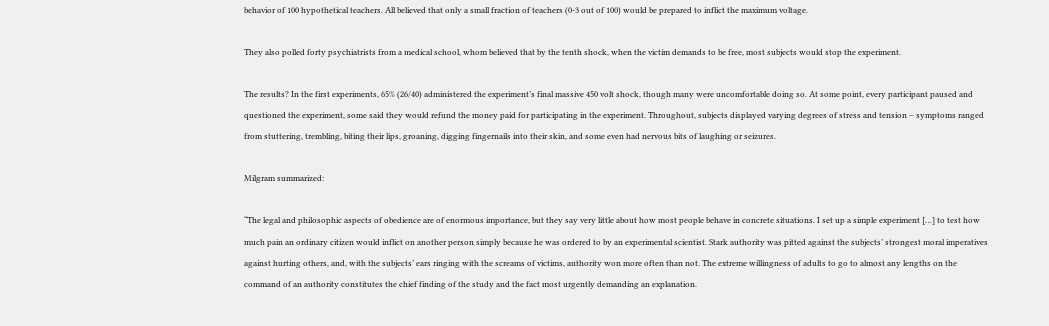behavior of 100 hypothetical teachers. All believed that only a small fraction of teachers (0-3 out of 100) would be prepared to inflict the maximum voltage.

They also polled forty psychiatrists from a medical school, whom believed that by the tenth shock, when the victim demands to be free, most subjects would stop the experiment.

The results? In the first experiments, 65% (26/40) administered the experiment’s final massive 450 volt shock, though many were uncomfortable doing so. At some point, every participant paused and questioned the experiment, some said they would refund the money paid for participating in the experiment. Throughout, subjects displayed varying degrees of stress and tension – symptoms ranged from stuttering, trembling, biting their lips, groaning, digging fingernails into their skin, and some even had nervous bits of laughing or seizures.

Milgram summarized:

“The legal and philosophic aspects of obedience are of enormous importance, but they say very little about how most people behave in concrete situations. I set up a simple experiment […] to test how much pain an ordinary citizen would inflict on another person simply because he was ordered to by an experimental scientist. Stark authority was pitted against the subjects’ strongest moral imperatives against hurting others, and, with the subjects’ ears ringing with the screams of victims, authority won more often than not. The extreme willingness of adults to go to almost any lengths on the command of an authority constitutes the chief finding of the study and the fact most urgently demanding an explanation.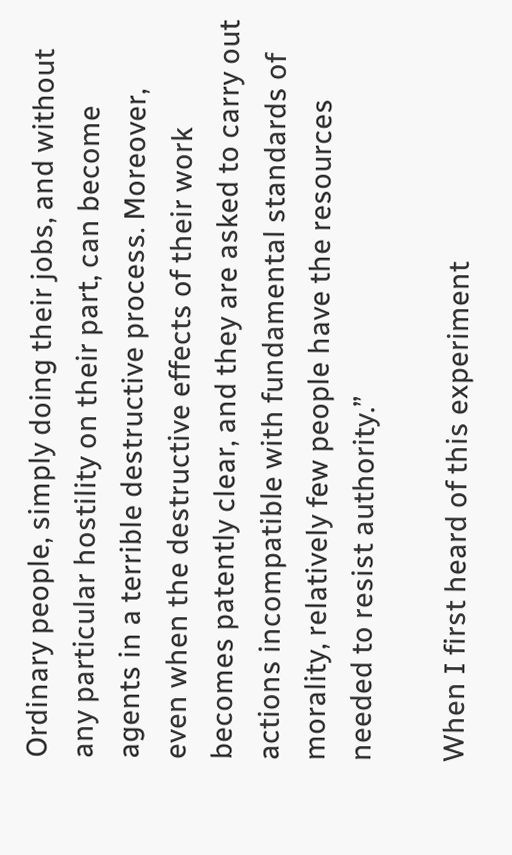Ordinary people, simply doing their jobs, and without any particular hostility on their part, can become agents in a terrible destructive process. Moreover, even when the destructive effects of their work becomes patently clear, and they are asked to carry out actions incompatible with fundamental standards of morality, relatively few people have the resources needed to resist authority.”

When I first heard of this experiment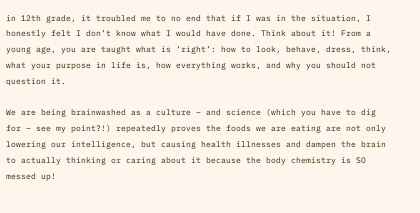in 12th grade, it troubled me to no end that if I was in the situation, I honestly felt I don’t know what I would have done. Think about it! From a young age, you are taught what is ‘right’: how to look, behave, dress, think, what your purpose in life is, how everything works, and why you should not question it.

We are being brainwashed as a culture – and science (which you have to dig for – see my point?!) repeatedly proves the foods we are eating are not only lowering our intelligence, but causing health illnesses and dampen the brain to actually thinking or caring about it because the body chemistry is SO messed up!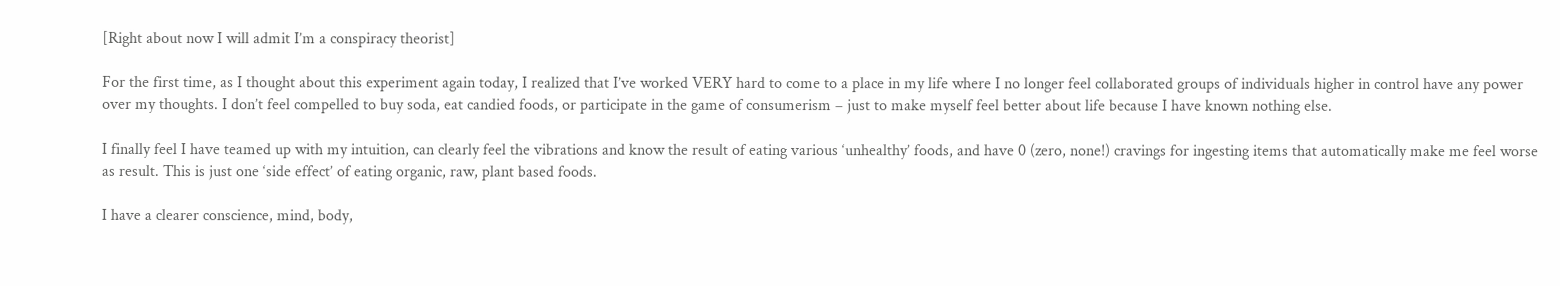[Right about now I will admit I’m a conspiracy theorist]

For the first time, as I thought about this experiment again today, I realized that I’ve worked VERY hard to come to a place in my life where I no longer feel collaborated groups of individuals higher in control have any power over my thoughts. I don’t feel compelled to buy soda, eat candied foods, or participate in the game of consumerism – just to make myself feel better about life because I have known nothing else.

I finally feel I have teamed up with my intuition, can clearly feel the vibrations and know the result of eating various ‘unhealthy’ foods, and have 0 (zero, none!) cravings for ingesting items that automatically make me feel worse as result. This is just one ‘side effect’ of eating organic, raw, plant based foods.

I have a clearer conscience, mind, body,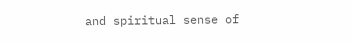and spiritual sense of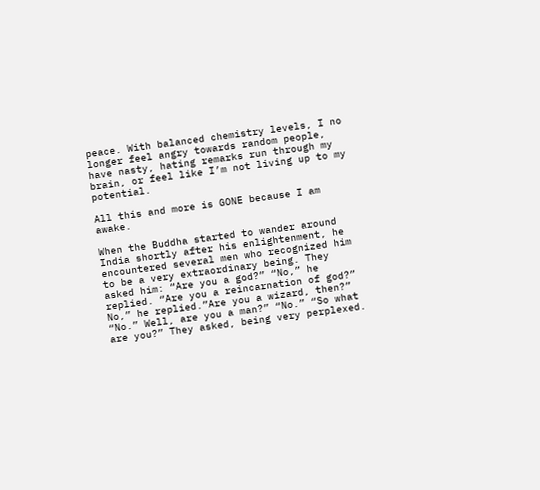peace. With balanced chemistry levels, I no longer feel angry towards random people, have nasty, hating remarks run through my brain, or feel like I’m not living up to my potential.

All this and more is GONE because I am awake.

When the Buddha started to wander around India shortly after his enlightenment, he encountered several men who recognized him to be a very extraordinary being. They asked him: “Are you a god?” “No,” he replied. “Are you a reincarnation of god?” No,” he replied.”Are you a wizard, then?” “No.” Well, are you a man?” “No.” “So what are you?” They asked, being very perplexed.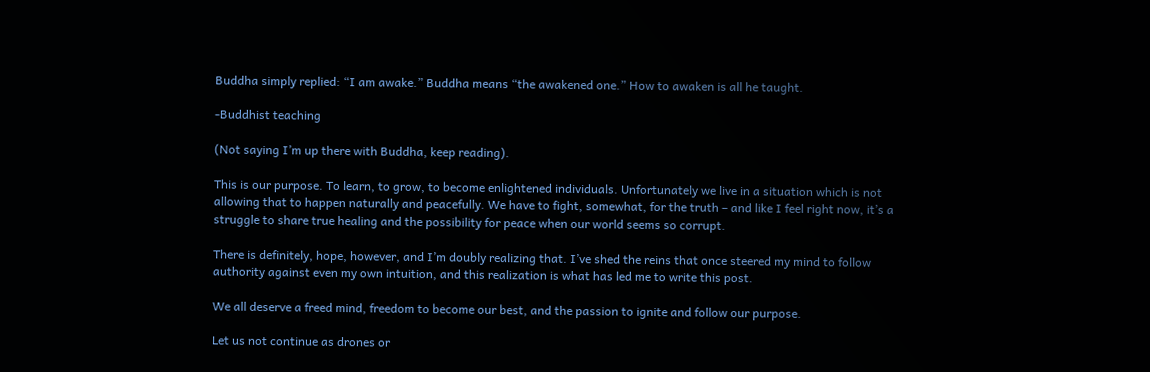Buddha simply replied: “I am awake.” Buddha means “the awakened one.” How to awaken is all he taught.

-Buddhist teaching

(Not saying I’m up there with Buddha, keep reading).

This is our purpose. To learn, to grow, to become enlightened individuals. Unfortunately we live in a situation which is not allowing that to happen naturally and peacefully. We have to fight, somewhat, for the truth – and like I feel right now, it’s a struggle to share true healing and the possibility for peace when our world seems so corrupt.

There is definitely, hope, however, and I’m doubly realizing that. I’ve shed the reins that once steered my mind to follow authority against even my own intuition, and this realization is what has led me to write this post.

We all deserve a freed mind, freedom to become our best, and the passion to ignite and follow our purpose.

Let us not continue as drones or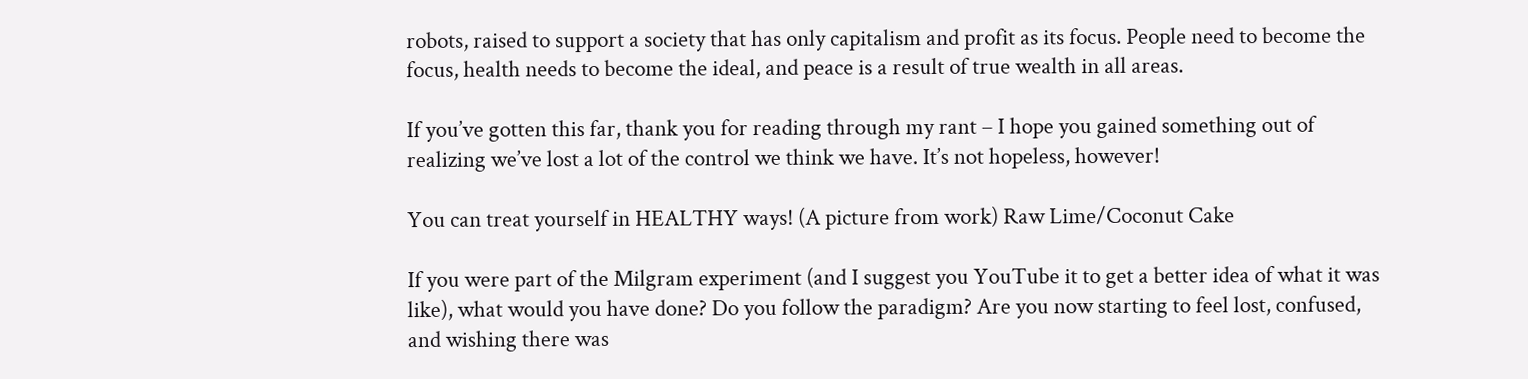robots, raised to support a society that has only capitalism and profit as its focus. People need to become the focus, health needs to become the ideal, and peace is a result of true wealth in all areas.

If you’ve gotten this far, thank you for reading through my rant – I hope you gained something out of realizing we’ve lost a lot of the control we think we have. It’s not hopeless, however!

You can treat yourself in HEALTHY ways! (A picture from work) Raw Lime/Coconut Cake

If you were part of the Milgram experiment (and I suggest you YouTube it to get a better idea of what it was like), what would you have done? Do you follow the paradigm? Are you now starting to feel lost, confused, and wishing there was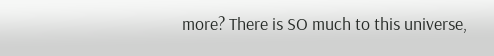more? There is SO much to this universe,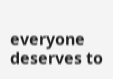everyone deserves to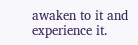awaken to it and experience it.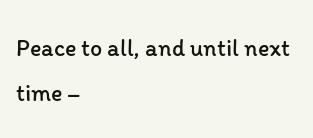Peace to all, and until next time –